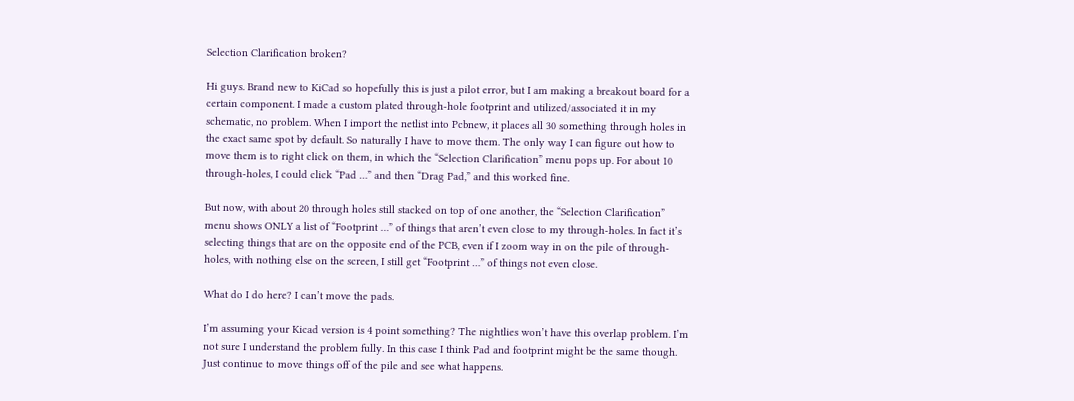Selection Clarification broken?

Hi guys. Brand new to KiCad so hopefully this is just a pilot error, but I am making a breakout board for a certain component. I made a custom plated through-hole footprint and utilized/associated it in my schematic, no problem. When I import the netlist into Pcbnew, it places all 30 something through holes in the exact same spot by default. So naturally I have to move them. The only way I can figure out how to move them is to right click on them, in which the “Selection Clarification” menu pops up. For about 10 through-holes, I could click “Pad …” and then “Drag Pad,” and this worked fine.

But now, with about 20 through holes still stacked on top of one another, the “Selection Clarification” menu shows ONLY a list of “Footprint …” of things that aren’t even close to my through-holes. In fact it’s selecting things that are on the opposite end of the PCB, even if I zoom way in on the pile of through-holes, with nothing else on the screen, I still get “Footprint …” of things not even close.

What do I do here? I can’t move the pads.

I’m assuming your Kicad version is 4 point something? The nightlies won’t have this overlap problem. I’m not sure I understand the problem fully. In this case I think Pad and footprint might be the same though. Just continue to move things off of the pile and see what happens.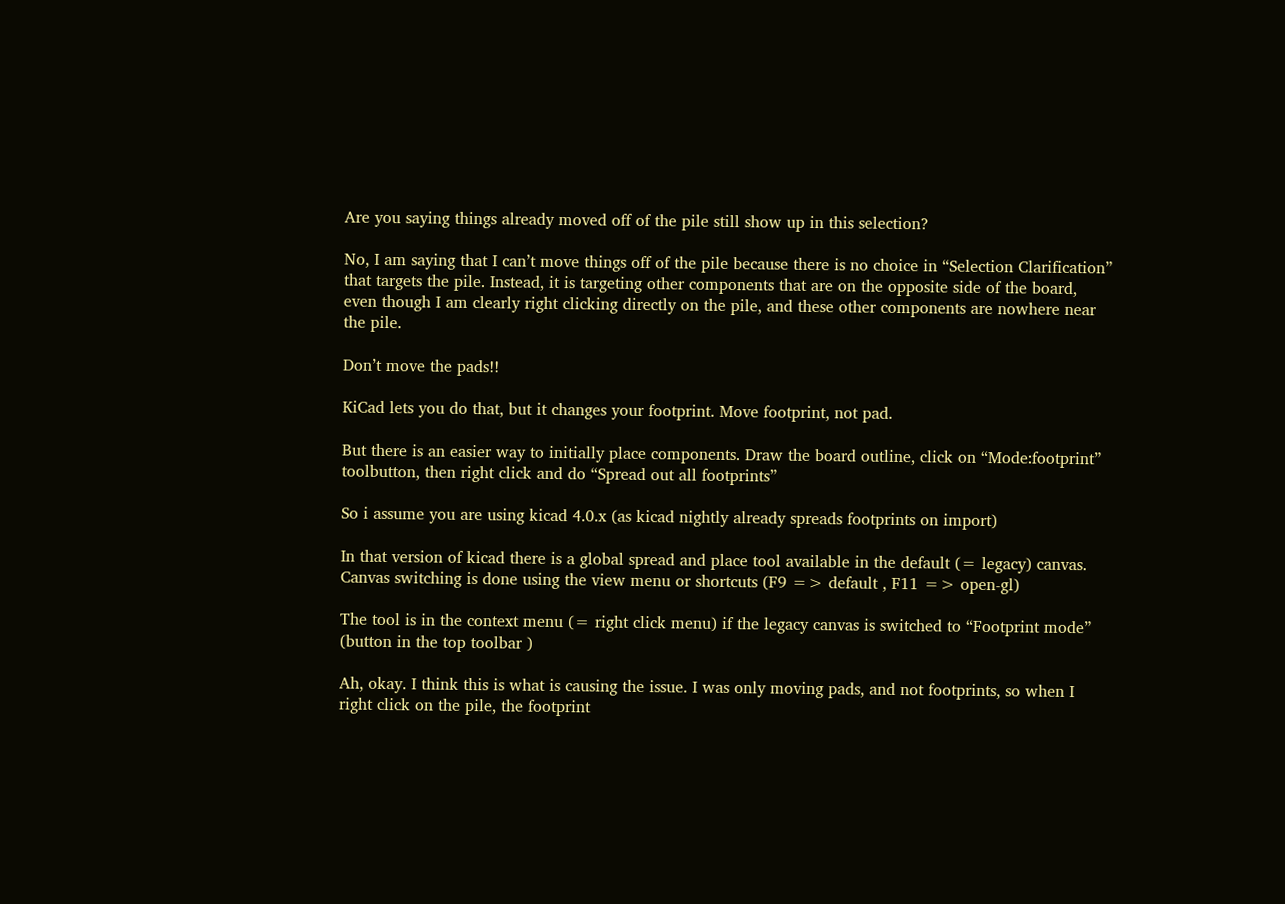Are you saying things already moved off of the pile still show up in this selection?

No, I am saying that I can’t move things off of the pile because there is no choice in “Selection Clarification” that targets the pile. Instead, it is targeting other components that are on the opposite side of the board, even though I am clearly right clicking directly on the pile, and these other components are nowhere near the pile.

Don’t move the pads!!

KiCad lets you do that, but it changes your footprint. Move footprint, not pad.

But there is an easier way to initially place components. Draw the board outline, click on “Mode:footprint” toolbutton, then right click and do “Spread out all footprints”

So i assume you are using kicad 4.0.x (as kicad nightly already spreads footprints on import)

In that version of kicad there is a global spread and place tool available in the default (= legacy) canvas. Canvas switching is done using the view menu or shortcuts (F9 => default , F11 => open-gl)

The tool is in the context menu (= right click menu) if the legacy canvas is switched to “Footprint mode” (button in the top toolbar )

Ah, okay. I think this is what is causing the issue. I was only moving pads, and not footprints, so when I right click on the pile, the footprint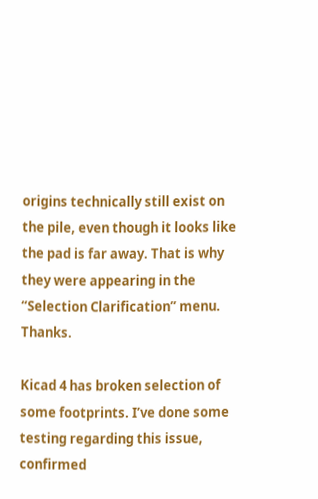origins technically still exist on the pile, even though it looks like the pad is far away. That is why they were appearing in the “Selection Clarification” menu. Thanks.

Kicad 4 has broken selection of some footprints. I’ve done some testing regarding this issue, confirmed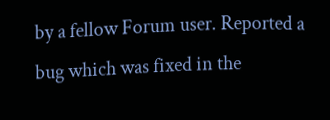by a fellow Forum user. Reported a bug which was fixed in the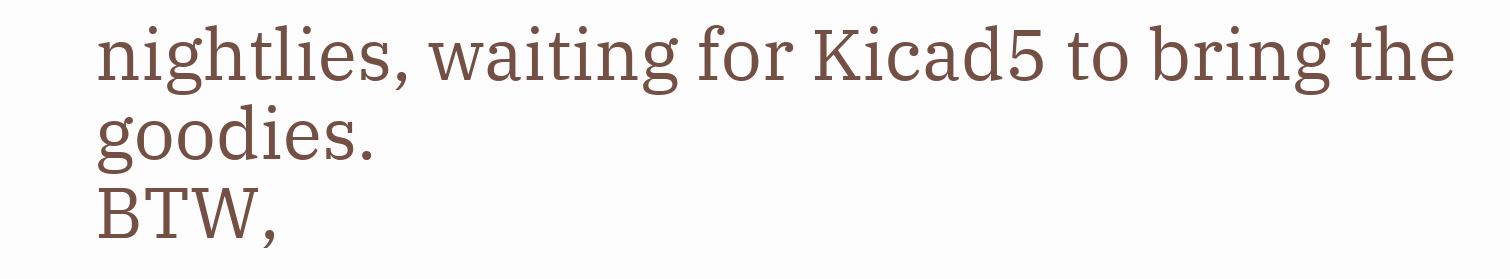nightlies, waiting for Kicad5 to bring the goodies.
BTW,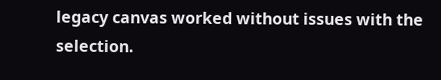legacy canvas worked without issues with the selection.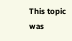This topic was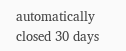automatically closed 30 days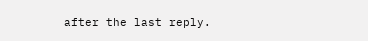after the last reply.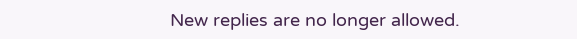New replies are no longer allowed.